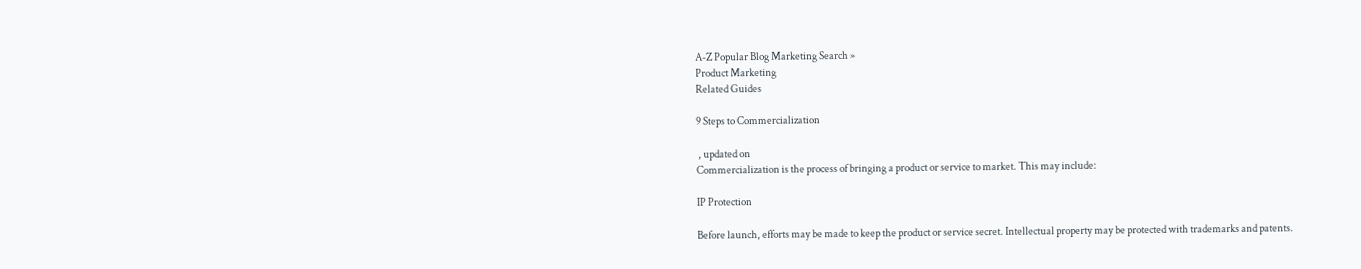A-Z Popular Blog Marketing Search »
Product Marketing
Related Guides

9 Steps to Commercialization

 , updated on
Commercialization is the process of bringing a product or service to market. This may include:

IP Protection

Before launch, efforts may be made to keep the product or service secret. Intellectual property may be protected with trademarks and patents.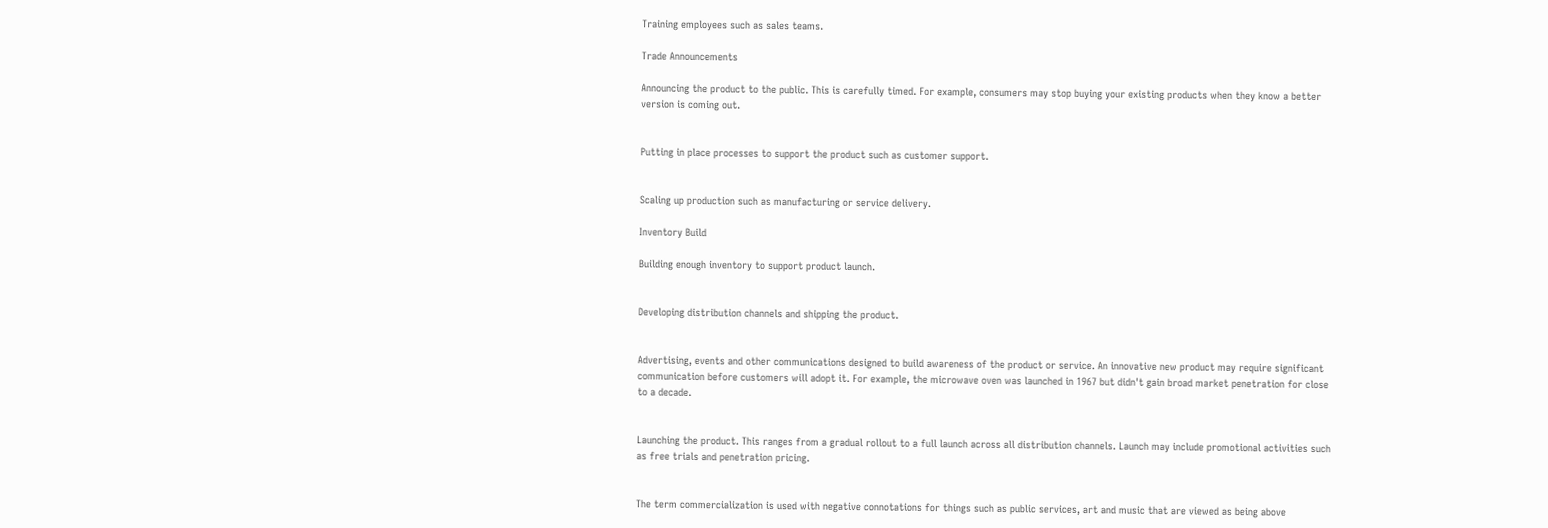Training employees such as sales teams.

Trade Announcements

Announcing the product to the public. This is carefully timed. For example, consumers may stop buying your existing products when they know a better version is coming out.


Putting in place processes to support the product such as customer support.


Scaling up production such as manufacturing or service delivery.

Inventory Build

Building enough inventory to support product launch.


Developing distribution channels and shipping the product.


Advertising, events and other communications designed to build awareness of the product or service. An innovative new product may require significant communication before customers will adopt it. For example, the microwave oven was launched in 1967 but didn't gain broad market penetration for close to a decade.


Launching the product. This ranges from a gradual rollout to a full launch across all distribution channels. Launch may include promotional activities such as free trials and penetration pricing.


The term commercialization is used with negative connotations for things such as public services, art and music that are viewed as being above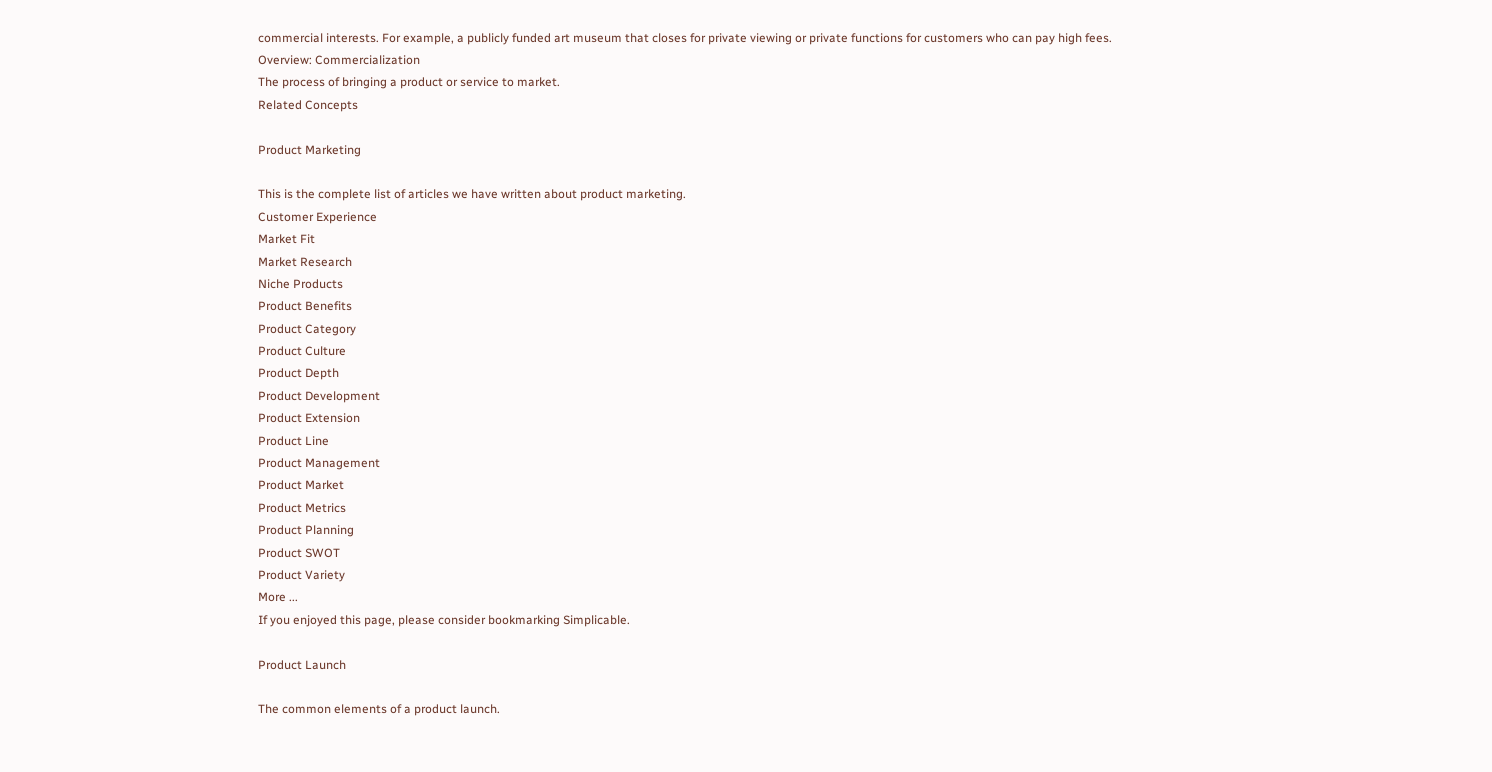commercial interests. For example, a publicly funded art museum that closes for private viewing or private functions for customers who can pay high fees.
Overview: Commercialization
The process of bringing a product or service to market.
Related Concepts

Product Marketing

This is the complete list of articles we have written about product marketing.
Customer Experience
Market Fit
Market Research
Niche Products
Product Benefits
Product Category
Product Culture
Product Depth
Product Development
Product Extension
Product Line
Product Management
Product Market
Product Metrics
Product Planning
Product SWOT
Product Variety
More ...
If you enjoyed this page, please consider bookmarking Simplicable.

Product Launch

The common elements of a product launch.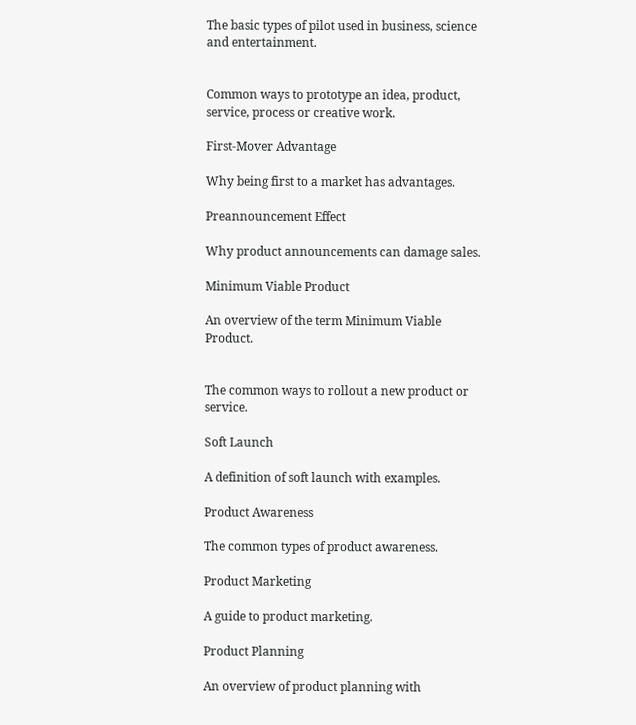The basic types of pilot used in business, science and entertainment.


Common ways to prototype an idea, product, service, process or creative work.

First-Mover Advantage

Why being first to a market has advantages.

Preannouncement Effect

Why product announcements can damage sales.

Minimum Viable Product

An overview of the term Minimum Viable Product.


The common ways to rollout a new product or service.

Soft Launch

A definition of soft launch with examples.

Product Awareness

The common types of product awareness.

Product Marketing

A guide to product marketing.

Product Planning

An overview of product planning with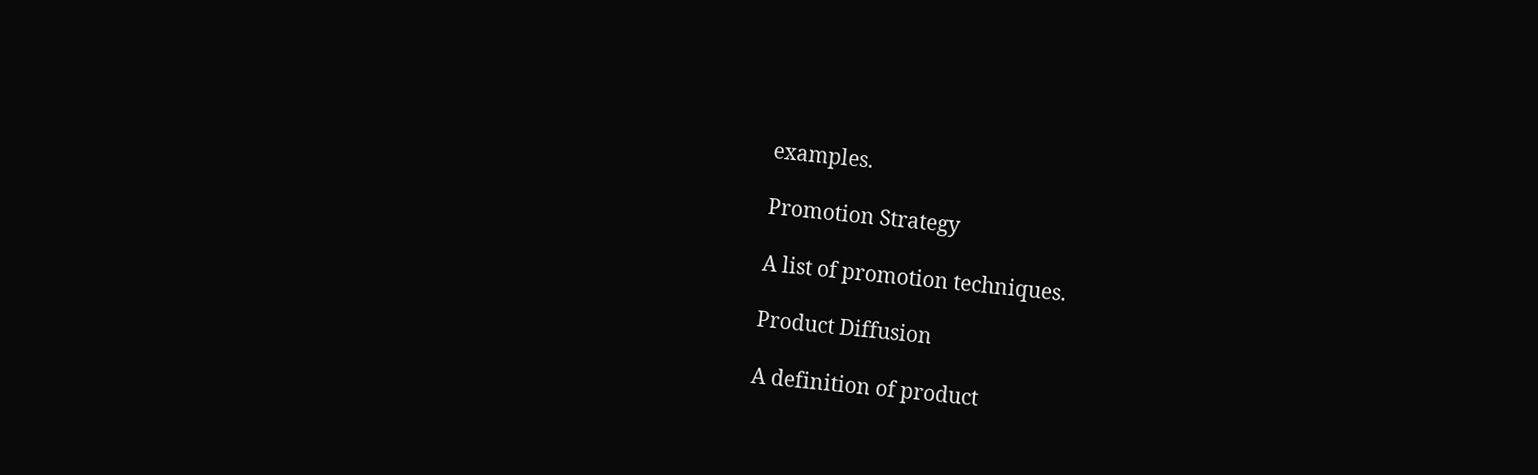examples.

Promotion Strategy

A list of promotion techniques.

Product Diffusion

A definition of product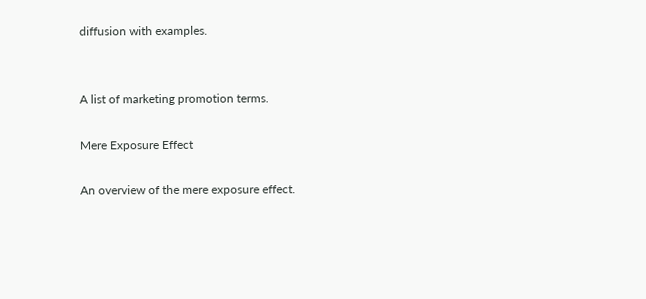diffusion with examples.


A list of marketing promotion terms.

Mere Exposure Effect

An overview of the mere exposure effect.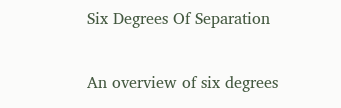Six Degrees Of Separation

An overview of six degrees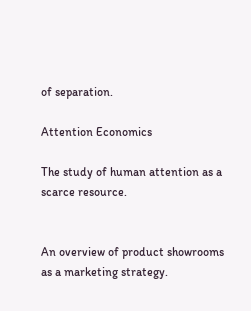of separation.

Attention Economics

The study of human attention as a scarce resource.


An overview of product showrooms as a marketing strategy.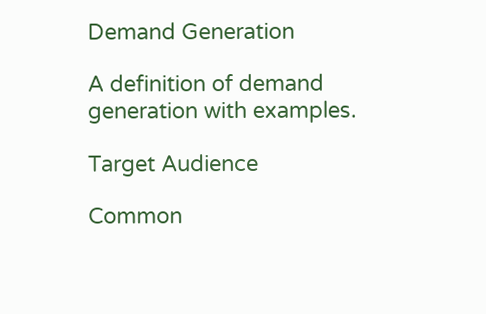Demand Generation

A definition of demand generation with examples.

Target Audience

Common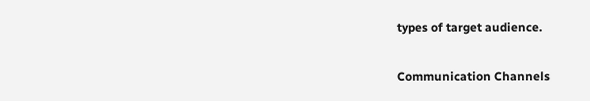types of target audience.

Communication Channels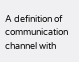A definition of communication channel with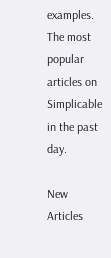examples.
The most popular articles on Simplicable in the past day.

New Articles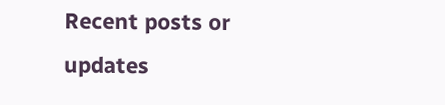Recent posts or updates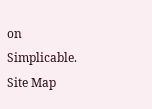on Simplicable.
Site Map